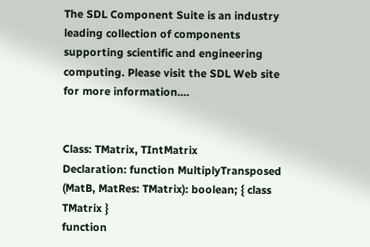The SDL Component Suite is an industry leading collection of components supporting scientific and engineering computing. Please visit the SDL Web site for more information....


Class: TMatrix, TIntMatrix
Declaration: function MultiplyTransposed (MatB, MatRes: TMatrix): boolean; { class TMatrix }
function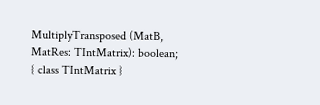MultiplyTransposed (MatB, MatRes: TIntMatrix): boolean; { class TIntMatrix }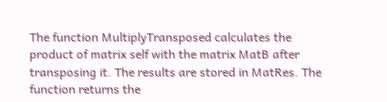The function MultiplyTransposed calculates the product of matrix self with the matrix MatB after transposing it. The results are stored in MatRes. The function returns the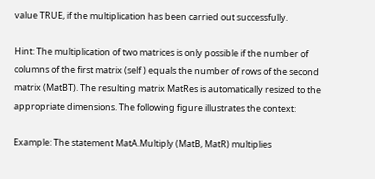value TRUE, if the multiplication has been carried out successfully.

Hint: The multiplication of two matrices is only possible if the number of columns of the first matrix (self ) equals the number of rows of the second matrix (MatBT). The resulting matrix MatRes is automatically resized to the appropriate dimensions. The following figure illustrates the context:

Example: The statement MatA.Multiply (MatB, MatR) multiplies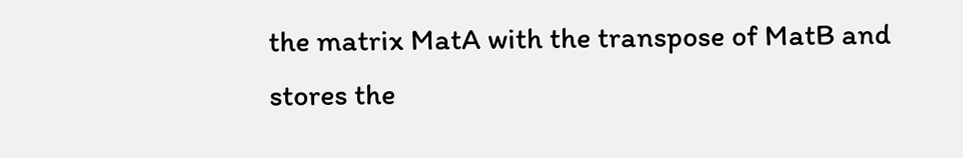the matrix MatA with the transpose of MatB and stores the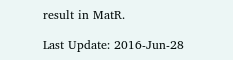result in MatR.

Last Update: 2016-Jun-28